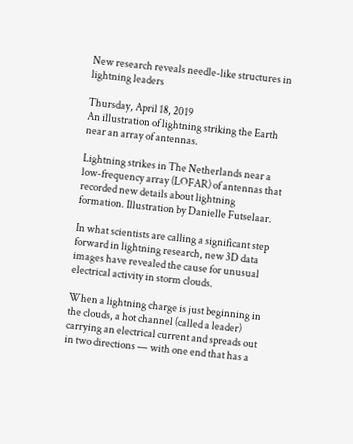New research reveals needle-like structures in lightning leaders

Thursday, April 18, 2019
An illustration of lightning striking the Earth near an array of antennas.

Lightning strikes in The Netherlands near a low-frequency array (LOFAR) of antennas that recorded new details about lightning formation. Illustration by Danielle Futselaar.

In what scientists are calling a significant step forward in lightning research, new 3D data images have revealed the cause for unusual electrical activity in storm clouds.

When a lightning charge is just beginning in the clouds, a hot channel (called a leader) carrying an electrical current and spreads out in two directions — with one end that has a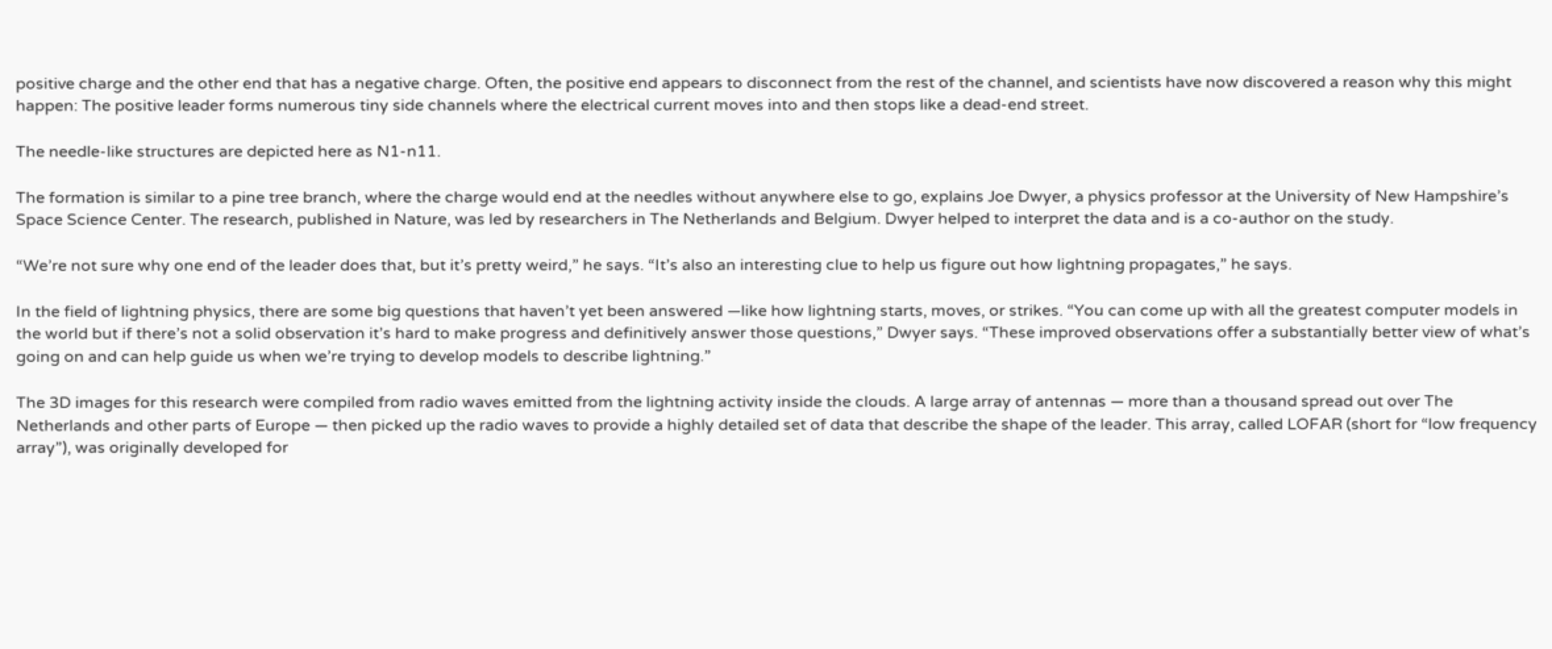positive charge and the other end that has a negative charge. Often, the positive end appears to disconnect from the rest of the channel, and scientists have now discovered a reason why this might happen: The positive leader forms numerous tiny side channels where the electrical current moves into and then stops like a dead-end street.

The needle-like structures are depicted here as N1-n11.

The formation is similar to a pine tree branch, where the charge would end at the needles without anywhere else to go, explains Joe Dwyer, a physics professor at the University of New Hampshire’s Space Science Center. The research, published in Nature, was led by researchers in The Netherlands and Belgium. Dwyer helped to interpret the data and is a co-author on the study.

“We’re not sure why one end of the leader does that, but it’s pretty weird,” he says. “It’s also an interesting clue to help us figure out how lightning propagates,” he says.

In the field of lightning physics, there are some big questions that haven’t yet been answered —like how lightning starts, moves, or strikes. “You can come up with all the greatest computer models in the world but if there’s not a solid observation it’s hard to make progress and definitively answer those questions,” Dwyer says. “These improved observations offer a substantially better view of what’s going on and can help guide us when we’re trying to develop models to describe lightning.”

The 3D images for this research were compiled from radio waves emitted from the lightning activity inside the clouds. A large array of antennas — more than a thousand spread out over The Netherlands and other parts of Europe — then picked up the radio waves to provide a highly detailed set of data that describe the shape of the leader. This array, called LOFAR (short for “low frequency array”), was originally developed for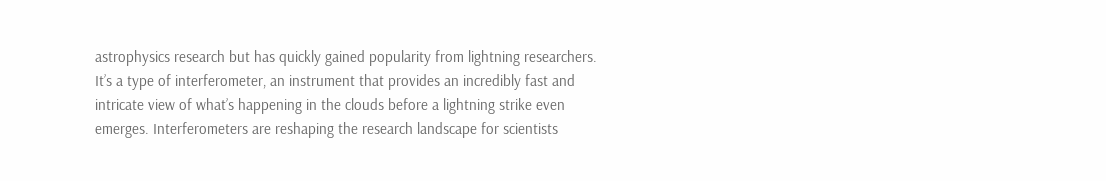astrophysics research but has quickly gained popularity from lightning researchers. It’s a type of interferometer, an instrument that provides an incredibly fast and intricate view of what’s happening in the clouds before a lightning strike even emerges. Interferometers are reshaping the research landscape for scientists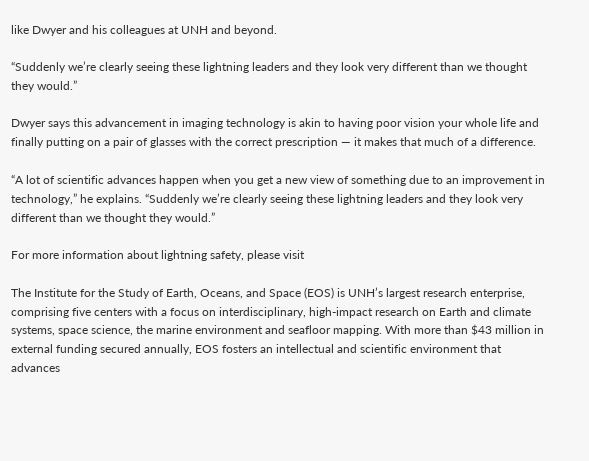like Dwyer and his colleagues at UNH and beyond.

“Suddenly we’re clearly seeing these lightning leaders and they look very different than we thought they would.”

Dwyer says this advancement in imaging technology is akin to having poor vision your whole life and finally putting on a pair of glasses with the correct prescription — it makes that much of a difference.

“A lot of scientific advances happen when you get a new view of something due to an improvement in technology,” he explains. “Suddenly we’re clearly seeing these lightning leaders and they look very different than we thought they would.”

For more information about lightning safety, please visit

The Institute for the Study of Earth, Oceans, and Space (EOS) is UNH’s largest research enterprise, comprising five centers with a focus on interdisciplinary, high-impact research on Earth and climate systems, space science, the marine environment and seafloor mapping. With more than $43 million in external funding secured annually, EOS fosters an intellectual and scientific environment that advances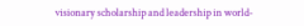visionary scholarship and leadership in world-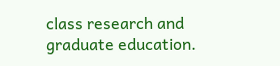class research and graduate education.